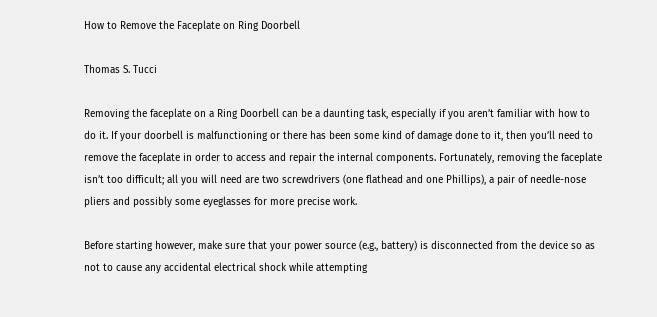How to Remove the Faceplate on Ring Doorbell

Thomas S. Tucci

Removing the faceplate on a Ring Doorbell can be a daunting task, especially if you aren’t familiar with how to do it. If your doorbell is malfunctioning or there has been some kind of damage done to it, then you’ll need to remove the faceplate in order to access and repair the internal components. Fortunately, removing the faceplate isn’t too difficult; all you will need are two screwdrivers (one flathead and one Phillips), a pair of needle-nose pliers and possibly some eyeglasses for more precise work.

Before starting however, make sure that your power source (e.g., battery) is disconnected from the device so as not to cause any accidental electrical shock while attempting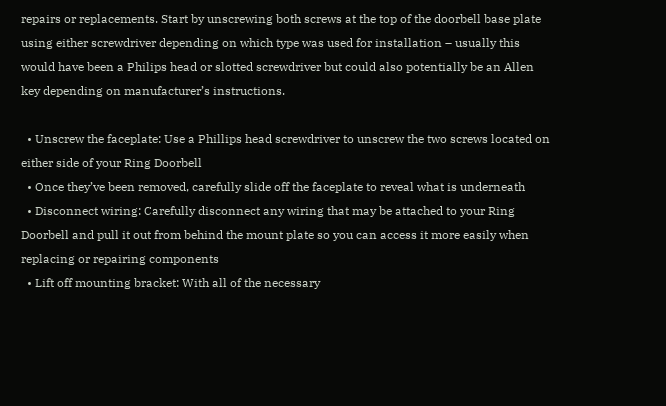repairs or replacements. Start by unscrewing both screws at the top of the doorbell base plate using either screwdriver depending on which type was used for installation – usually this would have been a Philips head or slotted screwdriver but could also potentially be an Allen key depending on manufacturer’s instructions.

  • Unscrew the faceplate: Use a Phillips head screwdriver to unscrew the two screws located on either side of your Ring Doorbell
  • Once they’ve been removed, carefully slide off the faceplate to reveal what is underneath
  • Disconnect wiring: Carefully disconnect any wiring that may be attached to your Ring Doorbell and pull it out from behind the mount plate so you can access it more easily when replacing or repairing components
  • Lift off mounting bracket: With all of the necessary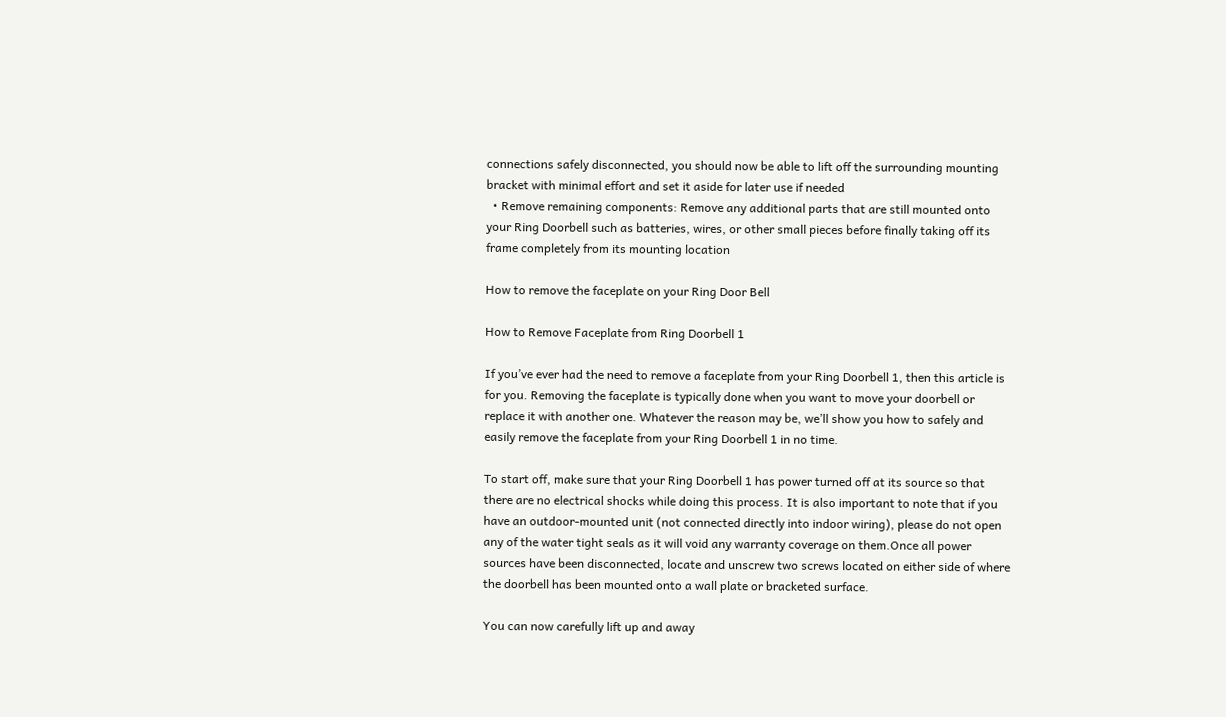connections safely disconnected, you should now be able to lift off the surrounding mounting bracket with minimal effort and set it aside for later use if needed
  • Remove remaining components: Remove any additional parts that are still mounted onto your Ring Doorbell such as batteries, wires, or other small pieces before finally taking off its frame completely from its mounting location

How to remove the faceplate on your Ring Door Bell

How to Remove Faceplate from Ring Doorbell 1

If you’ve ever had the need to remove a faceplate from your Ring Doorbell 1, then this article is for you. Removing the faceplate is typically done when you want to move your doorbell or replace it with another one. Whatever the reason may be, we’ll show you how to safely and easily remove the faceplate from your Ring Doorbell 1 in no time.

To start off, make sure that your Ring Doorbell 1 has power turned off at its source so that there are no electrical shocks while doing this process. It is also important to note that if you have an outdoor-mounted unit (not connected directly into indoor wiring), please do not open any of the water tight seals as it will void any warranty coverage on them.Once all power sources have been disconnected, locate and unscrew two screws located on either side of where the doorbell has been mounted onto a wall plate or bracketed surface.

You can now carefully lift up and away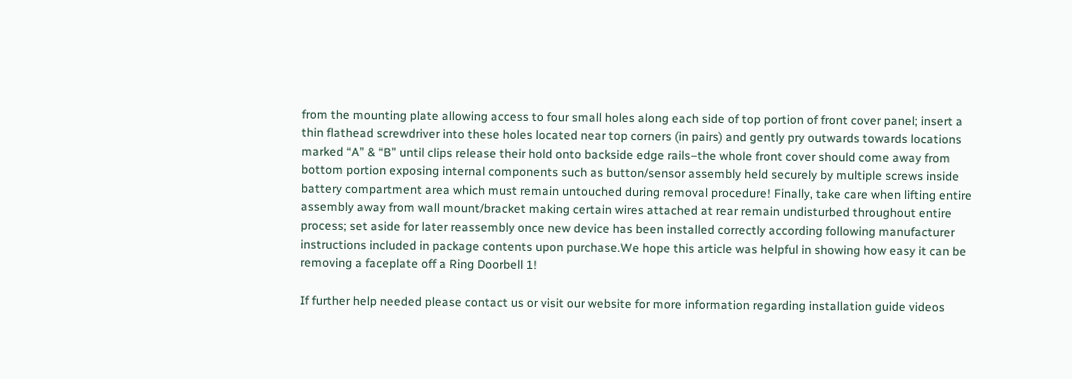from the mounting plate allowing access to four small holes along each side of top portion of front cover panel; insert a thin flathead screwdriver into these holes located near top corners (in pairs) and gently pry outwards towards locations marked “A” & “B” until clips release their hold onto backside edge rails–the whole front cover should come away from bottom portion exposing internal components such as button/sensor assembly held securely by multiple screws inside battery compartment area which must remain untouched during removal procedure! Finally, take care when lifting entire assembly away from wall mount/bracket making certain wires attached at rear remain undisturbed throughout entire process; set aside for later reassembly once new device has been installed correctly according following manufacturer instructions included in package contents upon purchase.We hope this article was helpful in showing how easy it can be removing a faceplate off a Ring Doorbell 1!

If further help needed please contact us or visit our website for more information regarding installation guide videos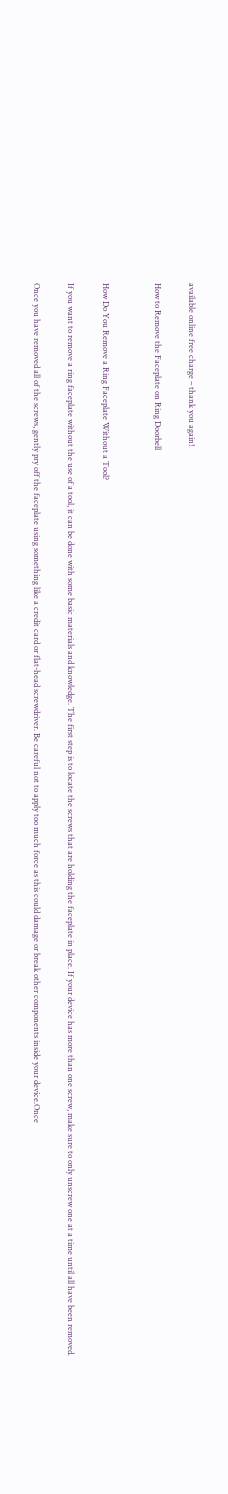available online free charge – thank you again!

How to Remove the Faceplate on Ring Doorbell


How Do You Remove a Ring Faceplate Without a Tool?

If you want to remove a ring faceplate without the use of a tool, it can be done with some basic materials and knowledge. The first step is to locate the screws that are holding the faceplate in place. If your device has more than one screw, make sure to only unscrew one at a time until all have been removed.

Once you have removed all of the screws, gently pry off the faceplate using something like a credit card or flat-head screwdriver. Be careful not to apply too much force as this could damage or break other components inside your device.Once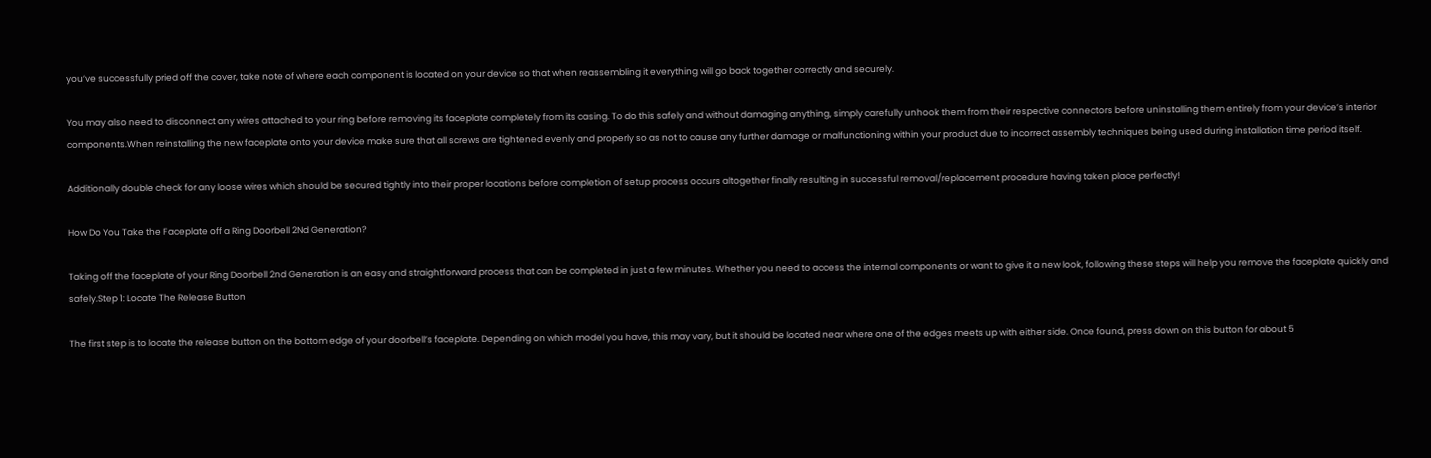you’ve successfully pried off the cover, take note of where each component is located on your device so that when reassembling it everything will go back together correctly and securely.

You may also need to disconnect any wires attached to your ring before removing its faceplate completely from its casing. To do this safely and without damaging anything, simply carefully unhook them from their respective connectors before uninstalling them entirely from your device’s interior components.When reinstalling the new faceplate onto your device make sure that all screws are tightened evenly and properly so as not to cause any further damage or malfunctioning within your product due to incorrect assembly techniques being used during installation time period itself.

Additionally double check for any loose wires which should be secured tightly into their proper locations before completion of setup process occurs altogether finally resulting in successful removal/replacement procedure having taken place perfectly!

How Do You Take the Faceplate off a Ring Doorbell 2Nd Generation?

Taking off the faceplate of your Ring Doorbell 2nd Generation is an easy and straightforward process that can be completed in just a few minutes. Whether you need to access the internal components or want to give it a new look, following these steps will help you remove the faceplate quickly and safely.Step 1: Locate The Release Button

The first step is to locate the release button on the bottom edge of your doorbell’s faceplate. Depending on which model you have, this may vary, but it should be located near where one of the edges meets up with either side. Once found, press down on this button for about 5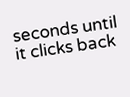seconds until it clicks back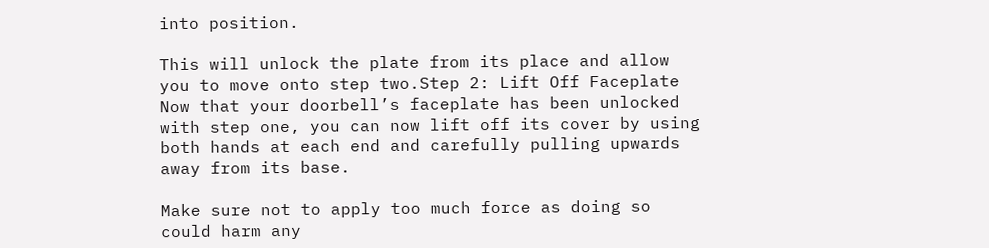into position.

This will unlock the plate from its place and allow you to move onto step two.Step 2: Lift Off Faceplate Now that your doorbell’s faceplate has been unlocked with step one, you can now lift off its cover by using both hands at each end and carefully pulling upwards away from its base.

Make sure not to apply too much force as doing so could harm any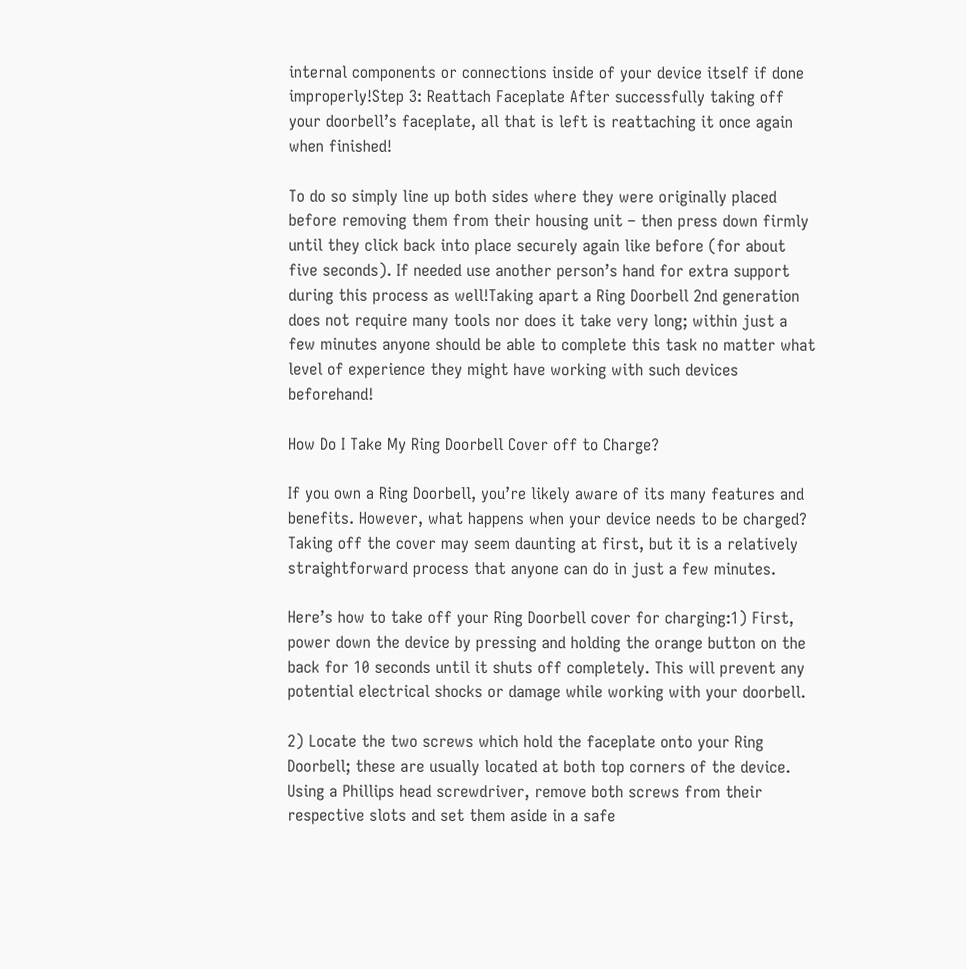internal components or connections inside of your device itself if done improperly!Step 3: Reattach Faceplate After successfully taking off your doorbell’s faceplate, all that is left is reattaching it once again when finished!

To do so simply line up both sides where they were originally placed before removing them from their housing unit – then press down firmly until they click back into place securely again like before (for about five seconds). If needed use another person’s hand for extra support during this process as well!Taking apart a Ring Doorbell 2nd generation does not require many tools nor does it take very long; within just a few minutes anyone should be able to complete this task no matter what level of experience they might have working with such devices beforehand!

How Do I Take My Ring Doorbell Cover off to Charge?

If you own a Ring Doorbell, you’re likely aware of its many features and benefits. However, what happens when your device needs to be charged? Taking off the cover may seem daunting at first, but it is a relatively straightforward process that anyone can do in just a few minutes.

Here’s how to take off your Ring Doorbell cover for charging:1) First, power down the device by pressing and holding the orange button on the back for 10 seconds until it shuts off completely. This will prevent any potential electrical shocks or damage while working with your doorbell.

2) Locate the two screws which hold the faceplate onto your Ring Doorbell; these are usually located at both top corners of the device. Using a Phillips head screwdriver, remove both screws from their respective slots and set them aside in a safe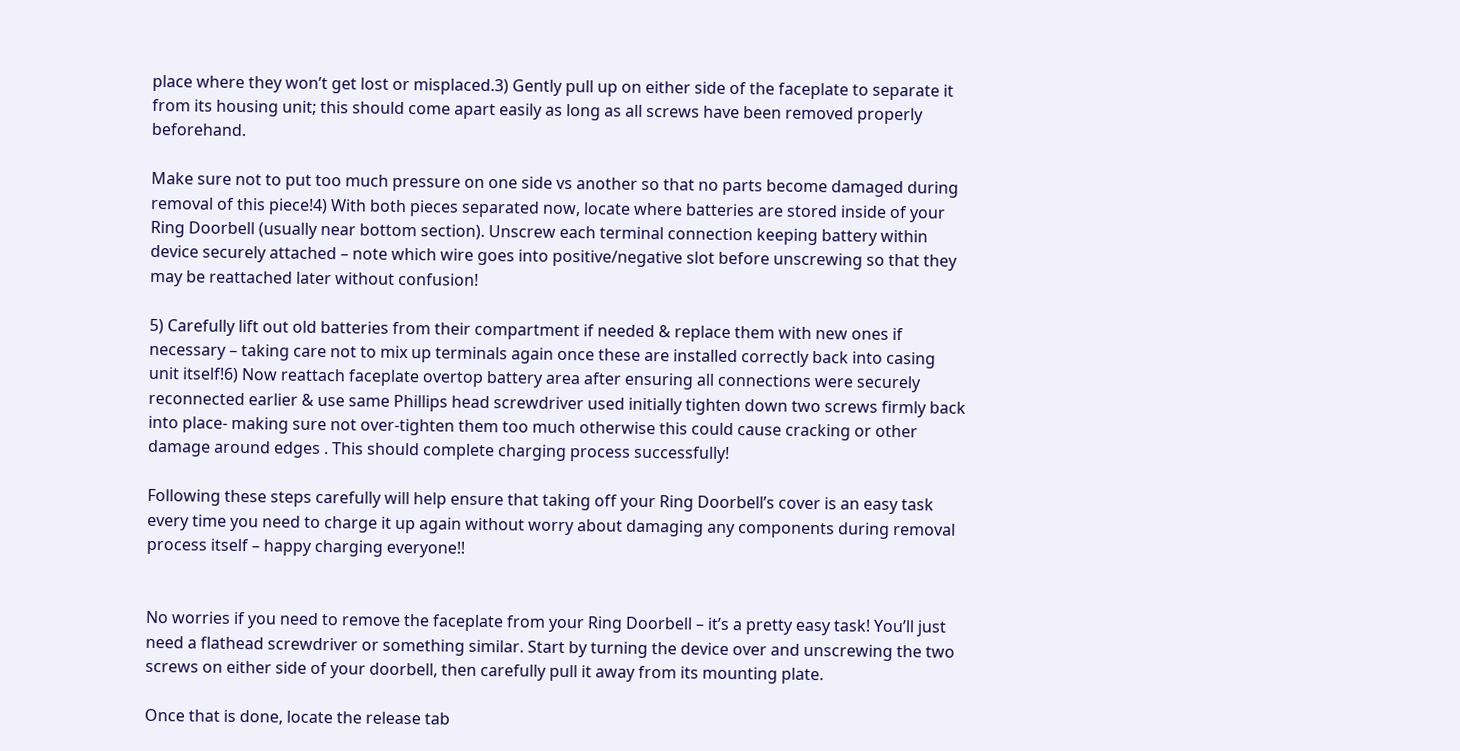place where they won’t get lost or misplaced.3) Gently pull up on either side of the faceplate to separate it from its housing unit; this should come apart easily as long as all screws have been removed properly beforehand.

Make sure not to put too much pressure on one side vs another so that no parts become damaged during removal of this piece!4) With both pieces separated now, locate where batteries are stored inside of your Ring Doorbell (usually near bottom section). Unscrew each terminal connection keeping battery within device securely attached – note which wire goes into positive/negative slot before unscrewing so that they may be reattached later without confusion!

5) Carefully lift out old batteries from their compartment if needed & replace them with new ones if necessary – taking care not to mix up terminals again once these are installed correctly back into casing unit itself!6) Now reattach faceplate overtop battery area after ensuring all connections were securely reconnected earlier & use same Phillips head screwdriver used initially tighten down two screws firmly back into place- making sure not over-tighten them too much otherwise this could cause cracking or other damage around edges . This should complete charging process successfully!

Following these steps carefully will help ensure that taking off your Ring Doorbell’s cover is an easy task every time you need to charge it up again without worry about damaging any components during removal process itself – happy charging everyone!!


No worries if you need to remove the faceplate from your Ring Doorbell – it’s a pretty easy task! You’ll just need a flathead screwdriver or something similar. Start by turning the device over and unscrewing the two screws on either side of your doorbell, then carefully pull it away from its mounting plate.

Once that is done, locate the release tab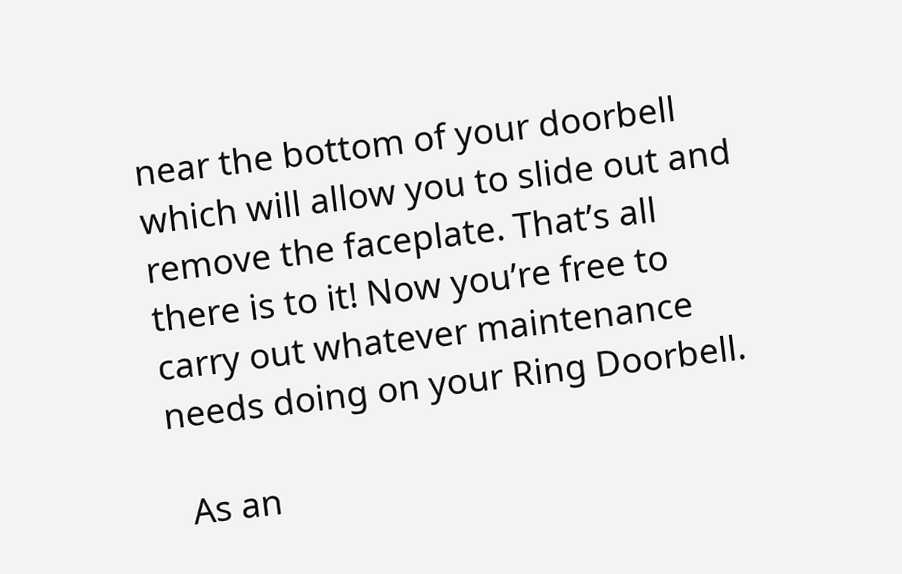near the bottom of your doorbell which will allow you to slide out and remove the faceplate. That’s all there is to it! Now you’re free to carry out whatever maintenance needs doing on your Ring Doorbell.

  As an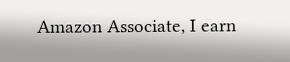Amazon Associate, I earn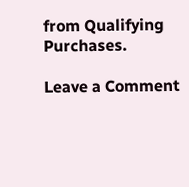from Qualifying Purchases.

Leave a Comment